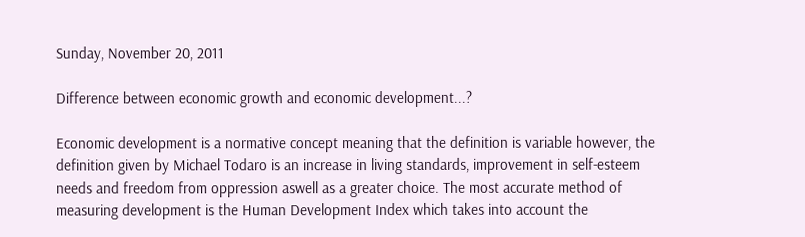Sunday, November 20, 2011

Difference between economic growth and economic development...?

Economic development is a normative concept meaning that the definition is variable however, the definition given by Michael Todaro is an increase in living standards, improvement in self-esteem needs and freedom from oppression aswell as a greater choice. The most accurate method of measuring development is the Human Development Index which takes into account the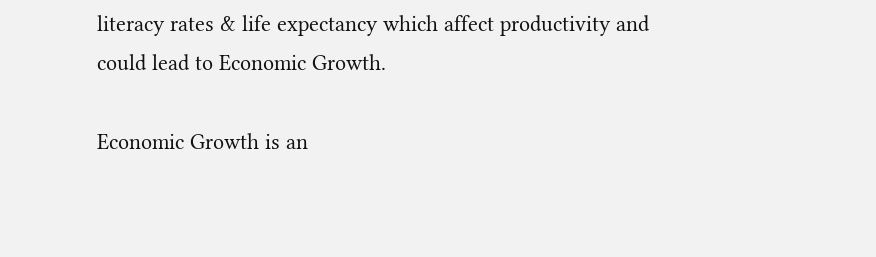literacy rates & life expectancy which affect productivity and could lead to Economic Growth.

Economic Growth is an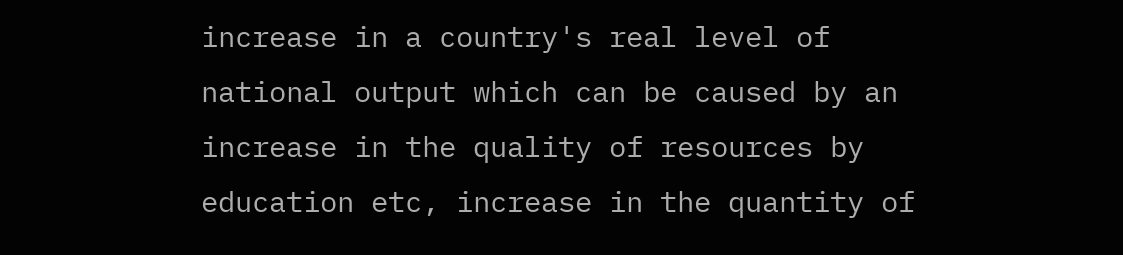increase in a country's real level of national output which can be caused by an increase in the quality of resources by education etc, increase in the quantity of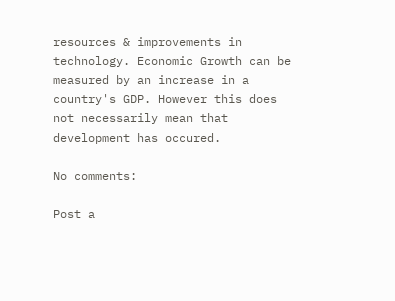resources & improvements in technology. Economic Growth can be measured by an increase in a country's GDP. However this does not necessarily mean that development has occured.

No comments:

Post a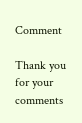Comment

Thank you for your comments